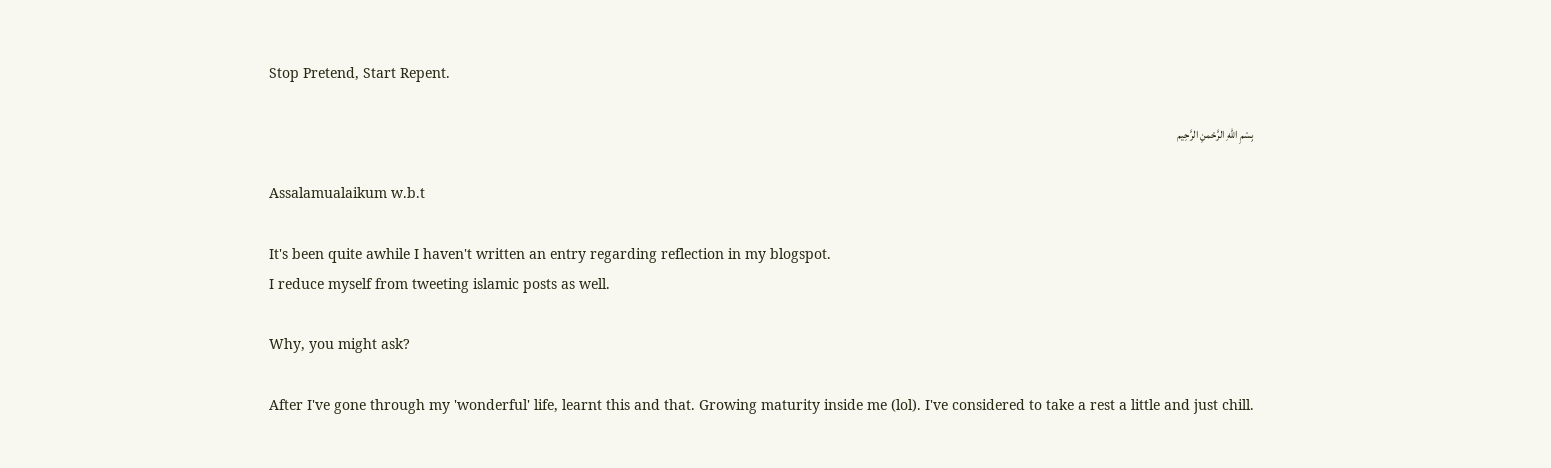Stop Pretend, Start Repent.

بِسْمِ اللهِ الرَّحْمنِ الرَّحِيم

Assalamualaikum w.b.t

It's been quite awhile I haven't written an entry regarding reflection in my blogspot.
I reduce myself from tweeting islamic posts as well.

Why, you might ask?

After I've gone through my 'wonderful' life, learnt this and that. Growing maturity inside me (lol). I've considered to take a rest a little and just chill.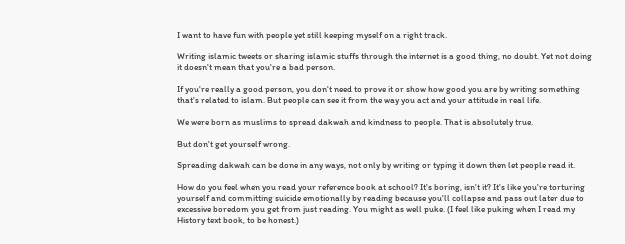I want to have fun with people yet still keeping myself on a right track.

Writing islamic tweets or sharing islamic stuffs through the internet is a good thing, no doubt. Yet not doing it doesn't mean that you're a bad person.

If you're really a good person, you don't need to prove it or show how good you are by writing something that's related to islam. But people can see it from the way you act and your attitude in real life.

We were born as muslims to spread dakwah and kindness to people. That is absolutely true.

But don't get yourself wrong.

Spreading dakwah can be done in any ways, not only by writing or typing it down then let people read it.

How do you feel when you read your reference book at school? It's boring, isn't it? It's like you're torturing yourself and committing suicide emotionally by reading because you'll collapse and pass out later due to excessive boredom you get from just reading. You might as well puke. (I feel like puking when I read my History text book, to be honest.)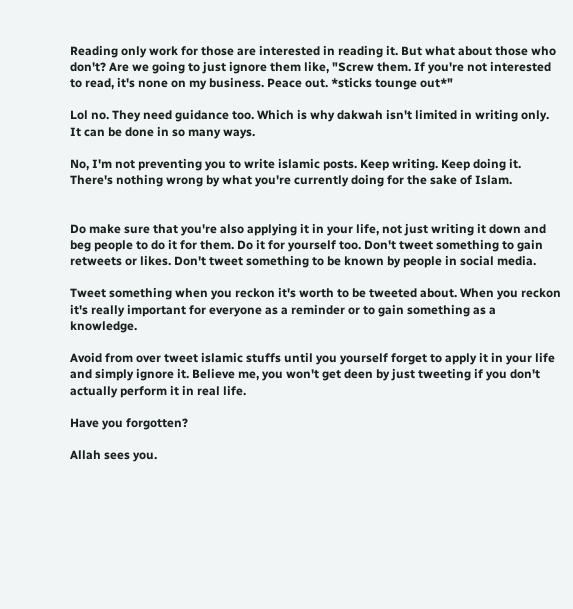Reading only work for those are interested in reading it. But what about those who don't? Are we going to just ignore them like, "Screw them. If you're not interested to read, it's none on my business. Peace out. *sticks tounge out*"

Lol no. They need guidance too. Which is why dakwah isn't limited in writing only. It can be done in so many ways.

No, I'm not preventing you to write islamic posts. Keep writing. Keep doing it. There's nothing wrong by what you're currently doing for the sake of Islam.


Do make sure that you're also applying it in your life, not just writing it down and beg people to do it for them. Do it for yourself too. Don't tweet something to gain retweets or likes. Don't tweet something to be known by people in social media.

Tweet something when you reckon it's worth to be tweeted about. When you reckon it's really important for everyone as a reminder or to gain something as a knowledge.

Avoid from over tweet islamic stuffs until you yourself forget to apply it in your life and simply ignore it. Believe me, you won't get deen by just tweeting if you don't actually perform it in real life.

Have you forgotten?

Allah sees you.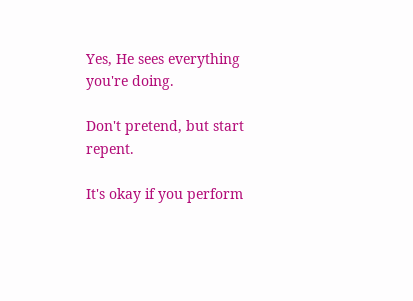Yes, He sees everything you're doing.

Don't pretend, but start repent.

It's okay if you perform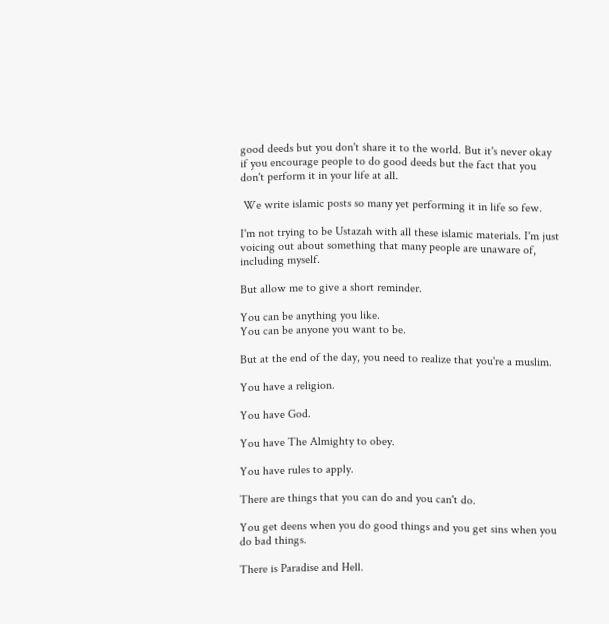good deeds but you don't share it to the world. But it's never okay if you encourage people to do good deeds but the fact that you don't perform it in your life at all.

 We write islamic posts so many yet performing it in life so few.

I'm not trying to be Ustazah with all these islamic materials. I'm just voicing out about something that many people are unaware of, including myself.

But allow me to give a short reminder.

You can be anything you like.
You can be anyone you want to be.

But at the end of the day, you need to realize that you're a muslim.

You have a religion.

You have God.

You have The Almighty to obey.

You have rules to apply.

There are things that you can do and you can't do.

You get deens when you do good things and you get sins when you do bad things.

There is Paradise and Hell.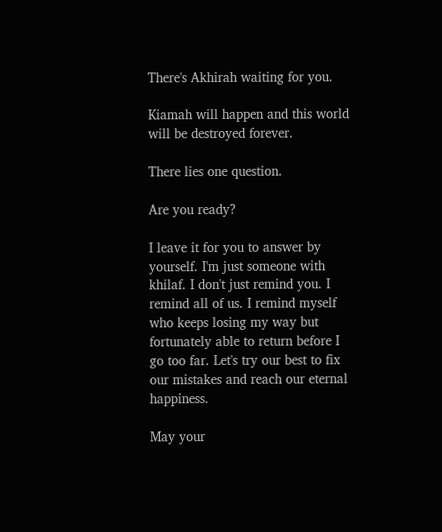There's Akhirah waiting for you.

Kiamah will happen and this world will be destroyed forever.

There lies one question.

Are you ready?

I leave it for you to answer by yourself. I'm just someone with khilaf. I don't just remind you. I remind all of us. I remind myself who keeps losing my way but fortunately able to return before I go too far. Let's try our best to fix our mistakes and reach our eternal happiness.

May your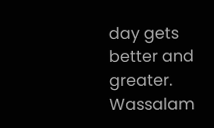day gets better and greater.
Wassalam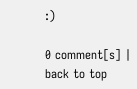:)

0 comment[s] | back to top